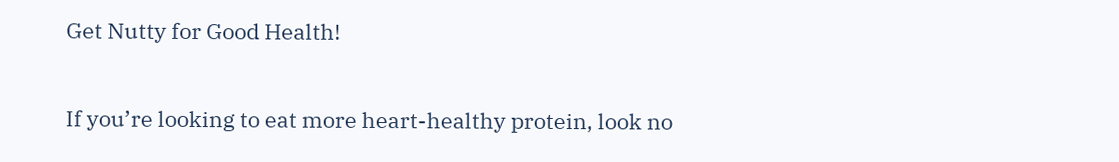Get Nutty for Good Health!

If you’re looking to eat more heart-healthy protein, look no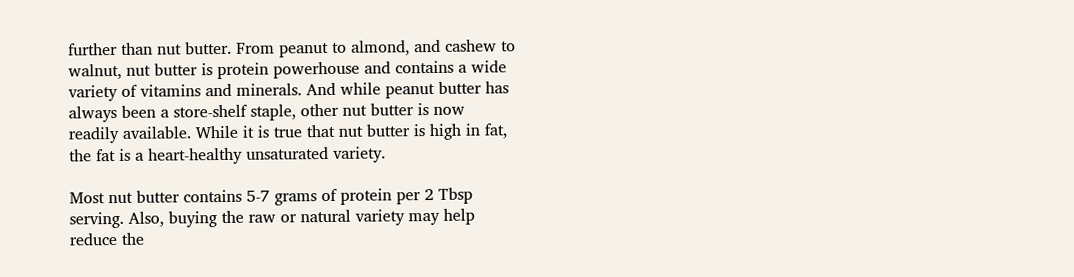further than nut butter. From peanut to almond, and cashew to walnut, nut butter is protein powerhouse and contains a wide variety of vitamins and minerals. And while peanut butter has always been a store-shelf staple, other nut butter is now readily available. While it is true that nut butter is high in fat, the fat is a heart-healthy unsaturated variety.

Most nut butter contains 5-7 grams of protein per 2 Tbsp serving. Also, buying the raw or natural variety may help reduce the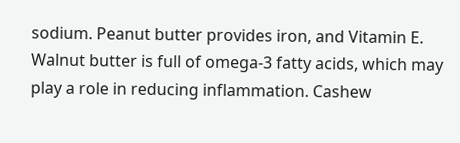sodium. Peanut butter provides iron, and Vitamin E. Walnut butter is full of omega-3 fatty acids, which may play a role in reducing inflammation. Cashew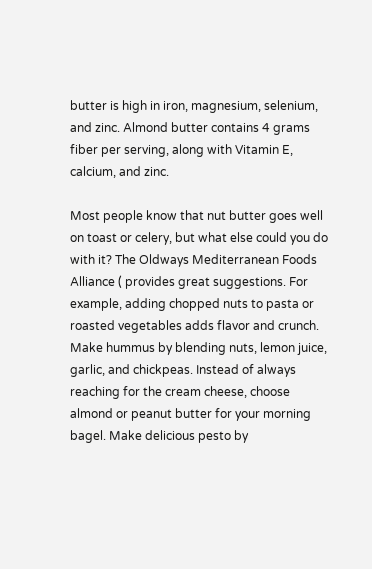butter is high in iron, magnesium, selenium, and zinc. Almond butter contains 4 grams fiber per serving, along with Vitamin E, calcium, and zinc.

Most people know that nut butter goes well on toast or celery, but what else could you do with it? The Oldways Mediterranean Foods Alliance ( provides great suggestions. For example, adding chopped nuts to pasta or roasted vegetables adds flavor and crunch. Make hummus by blending nuts, lemon juice, garlic, and chickpeas. Instead of always reaching for the cream cheese, choose almond or peanut butter for your morning bagel. Make delicious pesto by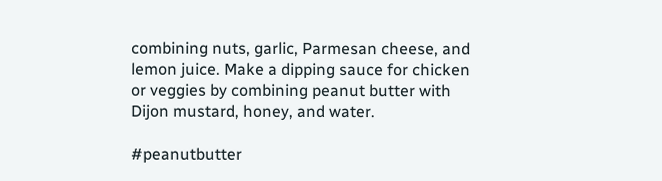combining nuts, garlic, Parmesan cheese, and lemon juice. Make a dipping sauce for chicken or veggies by combining peanut butter with Dijon mustard, honey, and water.

#peanutbutter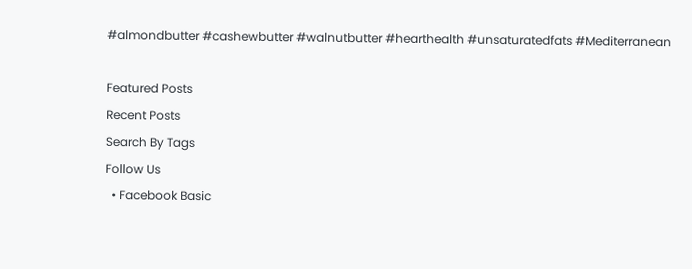#almondbutter #cashewbutter #walnutbutter #hearthealth #unsaturatedfats #Mediterranean

Featured Posts
Recent Posts
Search By Tags
Follow Us
  • Facebook Basic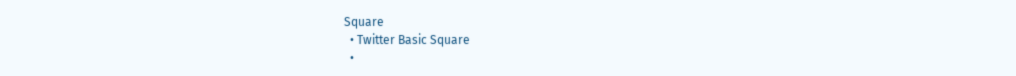Square
  • Twitter Basic Square
  •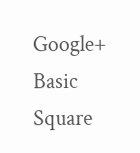Google+ Basic Square